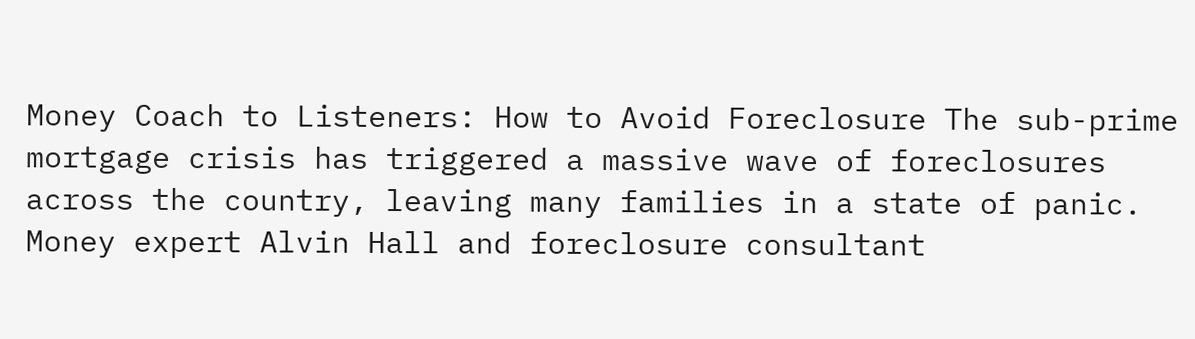Money Coach to Listeners: How to Avoid Foreclosure The sub-prime mortgage crisis has triggered a massive wave of foreclosures across the country, leaving many families in a state of panic. Money expert Alvin Hall and foreclosure consultant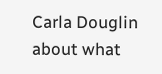Carla Douglin about what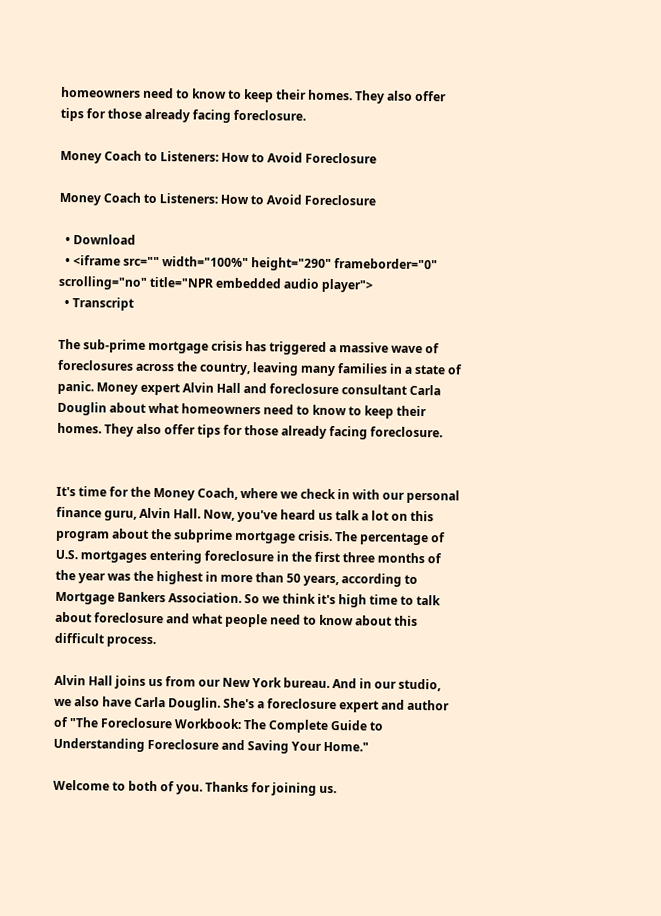homeowners need to know to keep their homes. They also offer tips for those already facing foreclosure.

Money Coach to Listeners: How to Avoid Foreclosure

Money Coach to Listeners: How to Avoid Foreclosure

  • Download
  • <iframe src="" width="100%" height="290" frameborder="0" scrolling="no" title="NPR embedded audio player">
  • Transcript

The sub-prime mortgage crisis has triggered a massive wave of foreclosures across the country, leaving many families in a state of panic. Money expert Alvin Hall and foreclosure consultant Carla Douglin about what homeowners need to know to keep their homes. They also offer tips for those already facing foreclosure.


It's time for the Money Coach, where we check in with our personal finance guru, Alvin Hall. Now, you've heard us talk a lot on this program about the subprime mortgage crisis. The percentage of U.S. mortgages entering foreclosure in the first three months of the year was the highest in more than 50 years, according to Mortgage Bankers Association. So we think it's high time to talk about foreclosure and what people need to know about this difficult process.

Alvin Hall joins us from our New York bureau. And in our studio, we also have Carla Douglin. She's a foreclosure expert and author of "The Foreclosure Workbook: The Complete Guide to Understanding Foreclosure and Saving Your Home."

Welcome to both of you. Thanks for joining us.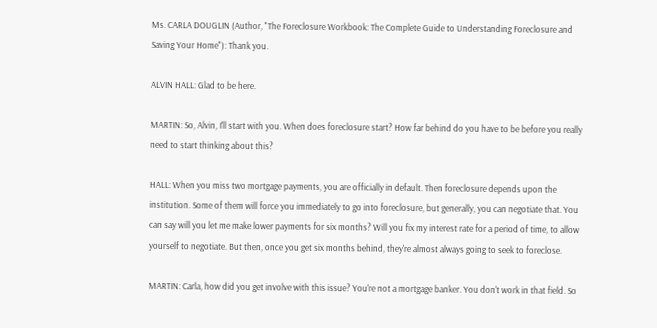Ms. CARLA DOUGLIN (Author, "The Foreclosure Workbook: The Complete Guide to Understanding Foreclosure and Saving Your Home"): Thank you.

ALVIN HALL: Glad to be here.

MARTIN: So, Alvin, I'll start with you. When does foreclosure start? How far behind do you have to be before you really need to start thinking about this?

HALL: When you miss two mortgage payments, you are officially in default. Then foreclosure depends upon the institution. Some of them will force you immediately to go into foreclosure, but generally, you can negotiate that. You can say will you let me make lower payments for six months? Will you fix my interest rate for a period of time, to allow yourself to negotiate. But then, once you get six months behind, they're almost always going to seek to foreclose.

MARTIN: Carla, how did you get involve with this issue? You're not a mortgage banker. You don't work in that field. So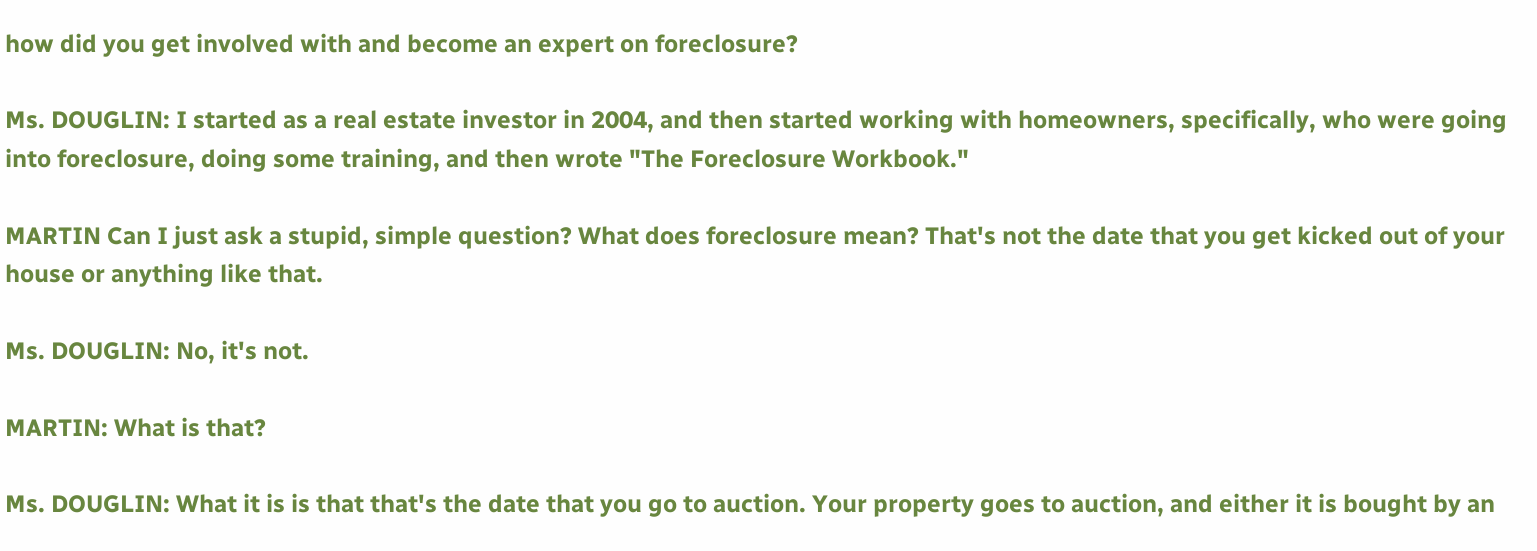how did you get involved with and become an expert on foreclosure?

Ms. DOUGLIN: I started as a real estate investor in 2004, and then started working with homeowners, specifically, who were going into foreclosure, doing some training, and then wrote "The Foreclosure Workbook."

MARTIN Can I just ask a stupid, simple question? What does foreclosure mean? That's not the date that you get kicked out of your house or anything like that.

Ms. DOUGLIN: No, it's not.

MARTIN: What is that?

Ms. DOUGLIN: What it is is that that's the date that you go to auction. Your property goes to auction, and either it is bought by an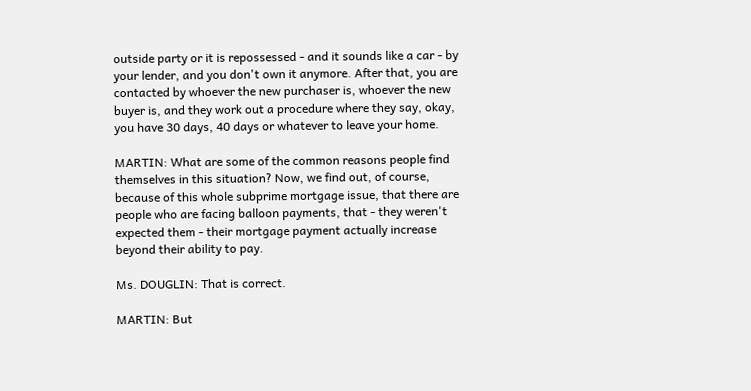outside party or it is repossessed - and it sounds like a car - by your lender, and you don't own it anymore. After that, you are contacted by whoever the new purchaser is, whoever the new buyer is, and they work out a procedure where they say, okay, you have 30 days, 40 days or whatever to leave your home.

MARTIN: What are some of the common reasons people find themselves in this situation? Now, we find out, of course, because of this whole subprime mortgage issue, that there are people who are facing balloon payments, that - they weren't expected them - their mortgage payment actually increase beyond their ability to pay.

Ms. DOUGLIN: That is correct.

MARTIN: But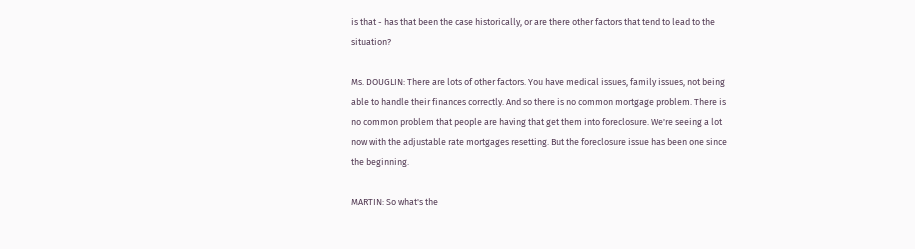is that - has that been the case historically, or are there other factors that tend to lead to the situation?

Ms. DOUGLIN: There are lots of other factors. You have medical issues, family issues, not being able to handle their finances correctly. And so there is no common mortgage problem. There is no common problem that people are having that get them into foreclosure. We're seeing a lot now with the adjustable rate mortgages resetting. But the foreclosure issue has been one since the beginning.

MARTIN: So what's the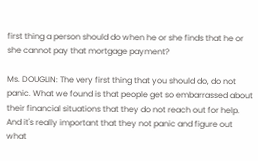first thing a person should do when he or she finds that he or she cannot pay that mortgage payment?

Ms. DOUGLIN: The very first thing that you should do, do not panic. What we found is that people get so embarrassed about their financial situations that they do not reach out for help. And it's really important that they not panic and figure out what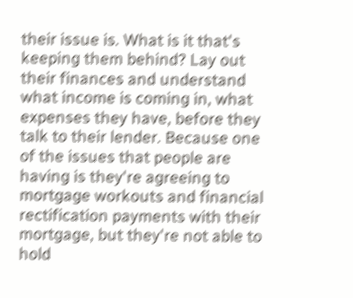their issue is. What is it that's keeping them behind? Lay out their finances and understand what income is coming in, what expenses they have, before they talk to their lender. Because one of the issues that people are having is they're agreeing to mortgage workouts and financial rectification payments with their mortgage, but they're not able to hold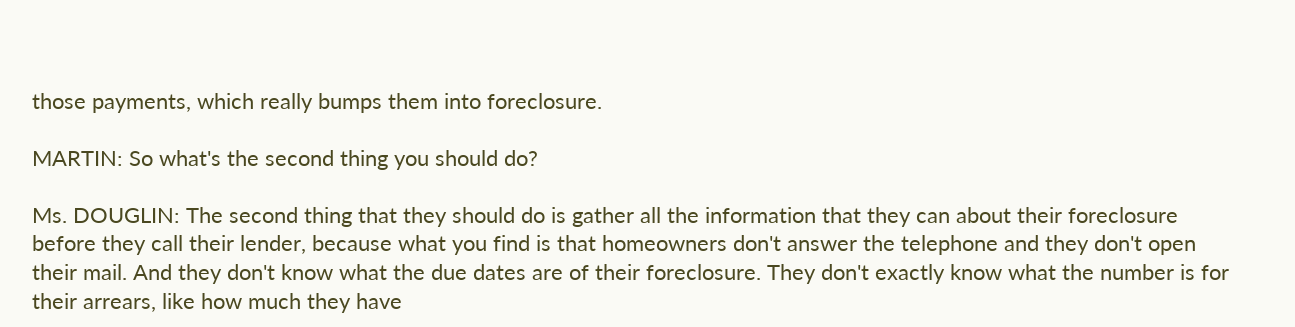those payments, which really bumps them into foreclosure.

MARTIN: So what's the second thing you should do?

Ms. DOUGLIN: The second thing that they should do is gather all the information that they can about their foreclosure before they call their lender, because what you find is that homeowners don't answer the telephone and they don't open their mail. And they don't know what the due dates are of their foreclosure. They don't exactly know what the number is for their arrears, like how much they have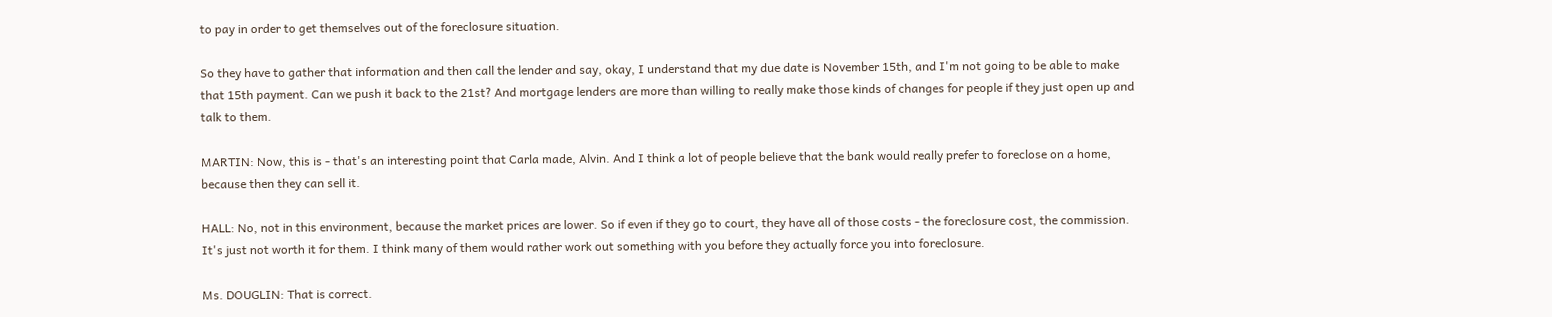to pay in order to get themselves out of the foreclosure situation.

So they have to gather that information and then call the lender and say, okay, I understand that my due date is November 15th, and I'm not going to be able to make that 15th payment. Can we push it back to the 21st? And mortgage lenders are more than willing to really make those kinds of changes for people if they just open up and talk to them.

MARTIN: Now, this is - that's an interesting point that Carla made, Alvin. And I think a lot of people believe that the bank would really prefer to foreclose on a home, because then they can sell it.

HALL: No, not in this environment, because the market prices are lower. So if even if they go to court, they have all of those costs - the foreclosure cost, the commission. It's just not worth it for them. I think many of them would rather work out something with you before they actually force you into foreclosure.

Ms. DOUGLIN: That is correct.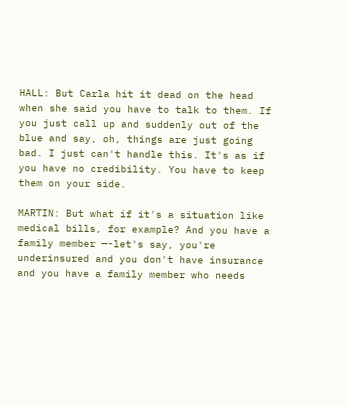HALL: But Carla hit it dead on the head when she said you have to talk to them. If you just call up and suddenly out of the blue and say, oh, things are just going bad. I just can't handle this. It's as if you have no credibility. You have to keep them on your side.

MARTIN: But what if it's a situation like medical bills, for example? And you have a family member —-let's say, you're underinsured and you don't have insurance and you have a family member who needs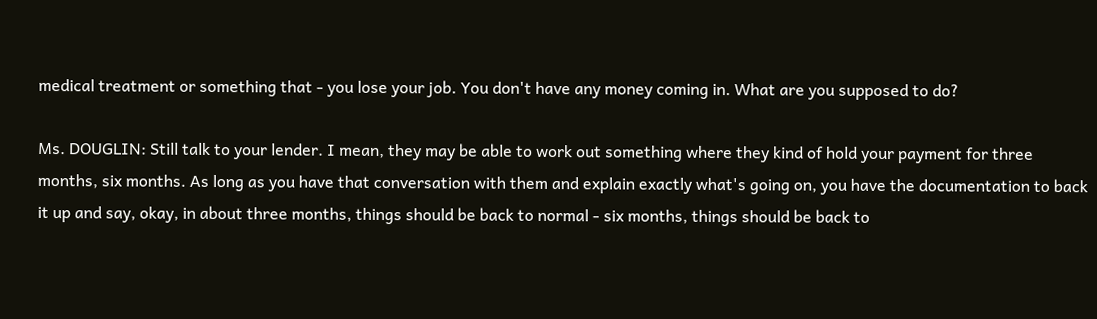medical treatment or something that - you lose your job. You don't have any money coming in. What are you supposed to do?

Ms. DOUGLIN: Still talk to your lender. I mean, they may be able to work out something where they kind of hold your payment for three months, six months. As long as you have that conversation with them and explain exactly what's going on, you have the documentation to back it up and say, okay, in about three months, things should be back to normal - six months, things should be back to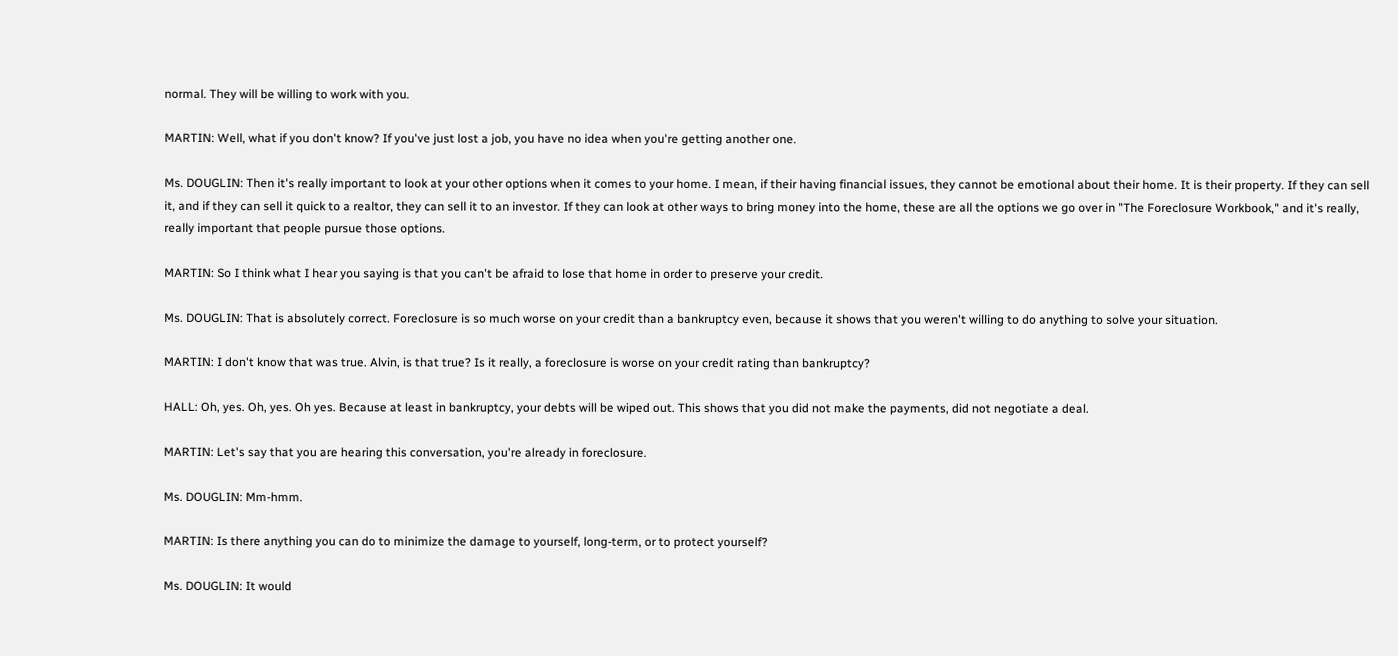normal. They will be willing to work with you.

MARTIN: Well, what if you don't know? If you've just lost a job, you have no idea when you're getting another one.

Ms. DOUGLIN: Then it's really important to look at your other options when it comes to your home. I mean, if their having financial issues, they cannot be emotional about their home. It is their property. If they can sell it, and if they can sell it quick to a realtor, they can sell it to an investor. If they can look at other ways to bring money into the home, these are all the options we go over in "The Foreclosure Workbook," and it's really, really important that people pursue those options.

MARTIN: So I think what I hear you saying is that you can't be afraid to lose that home in order to preserve your credit.

Ms. DOUGLIN: That is absolutely correct. Foreclosure is so much worse on your credit than a bankruptcy even, because it shows that you weren't willing to do anything to solve your situation.

MARTIN: I don't know that was true. Alvin, is that true? Is it really, a foreclosure is worse on your credit rating than bankruptcy?

HALL: Oh, yes. Oh, yes. Oh yes. Because at least in bankruptcy, your debts will be wiped out. This shows that you did not make the payments, did not negotiate a deal.

MARTIN: Let's say that you are hearing this conversation, you're already in foreclosure.

Ms. DOUGLIN: Mm-hmm.

MARTIN: Is there anything you can do to minimize the damage to yourself, long-term, or to protect yourself?

Ms. DOUGLIN: It would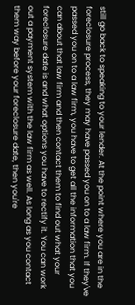still go back to speaking to your lender. At the point where you are in the foreclosure process, they may have passed you on to a law firm. If they've passed you on to a law firm, you have to get all the information that you can about that law firm and then contact them to find out what your foreclosure date is and what options you have to rectify it. You can work out a payment system with the law firm as well. As long as you contact them way before your foreclosure date, then you're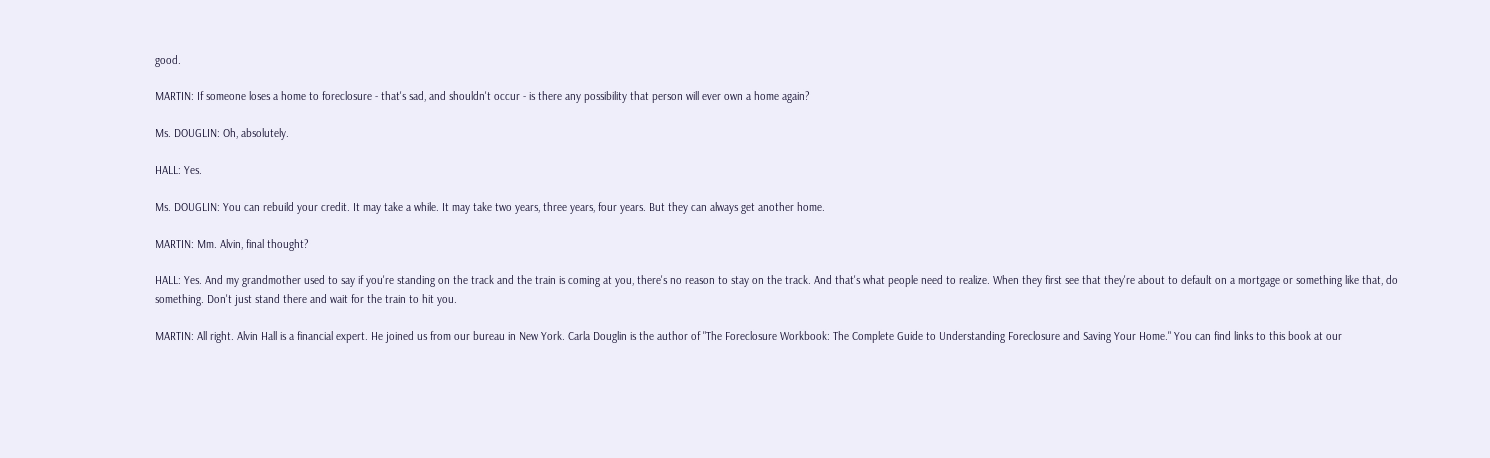good.

MARTIN: If someone loses a home to foreclosure - that's sad, and shouldn't occur - is there any possibility that person will ever own a home again?

Ms. DOUGLIN: Oh, absolutely.

HALL: Yes.

Ms. DOUGLIN: You can rebuild your credit. It may take a while. It may take two years, three years, four years. But they can always get another home.

MARTIN: Mm. Alvin, final thought?

HALL: Yes. And my grandmother used to say if you're standing on the track and the train is coming at you, there's no reason to stay on the track. And that's what people need to realize. When they first see that they're about to default on a mortgage or something like that, do something. Don't just stand there and wait for the train to hit you.

MARTIN: All right. Alvin Hall is a financial expert. He joined us from our bureau in New York. Carla Douglin is the author of "The Foreclosure Workbook: The Complete Guide to Understanding Foreclosure and Saving Your Home." You can find links to this book at our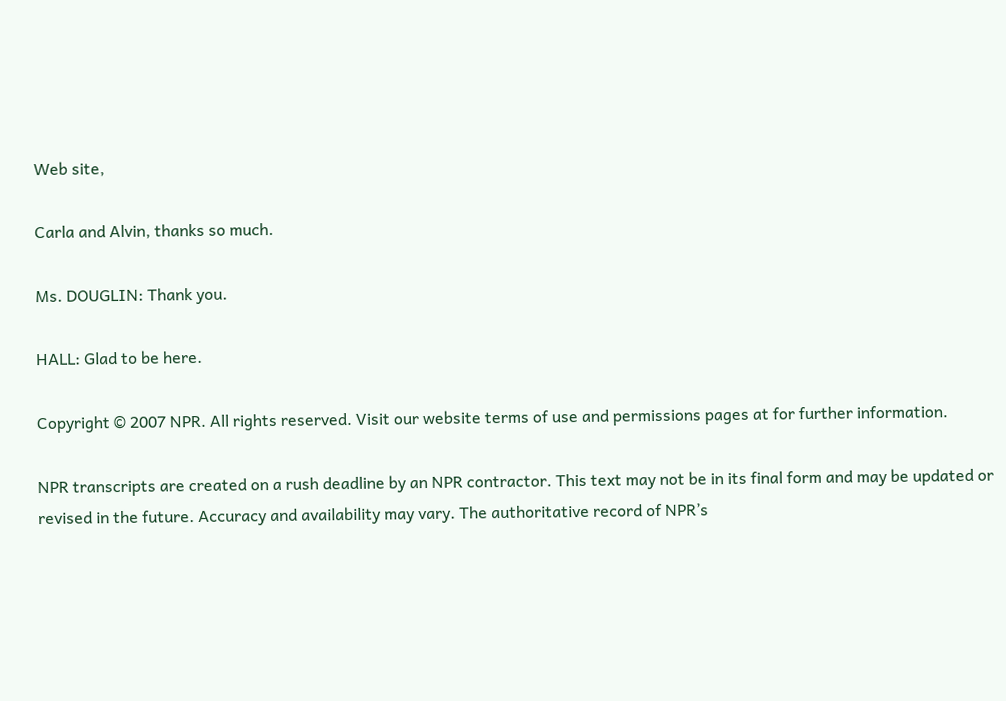Web site,

Carla and Alvin, thanks so much.

Ms. DOUGLIN: Thank you.

HALL: Glad to be here.

Copyright © 2007 NPR. All rights reserved. Visit our website terms of use and permissions pages at for further information.

NPR transcripts are created on a rush deadline by an NPR contractor. This text may not be in its final form and may be updated or revised in the future. Accuracy and availability may vary. The authoritative record of NPR’s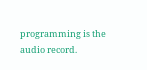programming is the audio record.